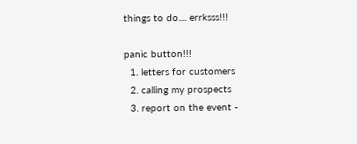things to do.... errksss!!!

panic button!!!
  1. letters for customers
  2. calling my prospects
  3. report on the event -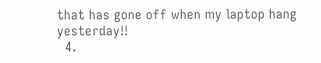that has gone off when my laptop hang yesterday!!
  4.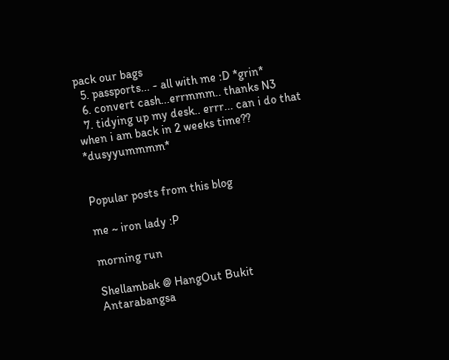pack our bags
  5. passports... - all with me :D *grin*
  6. convert cash...errmmm.. thanks N3
  7. tidying up my desk.. errr... can i do that when i am back in 2 weeks time?? *dusyyummmm*


Popular posts from this blog

me ~ iron lady :P

morning run

Shellambak @ HangOut Bukit Antarabangsa